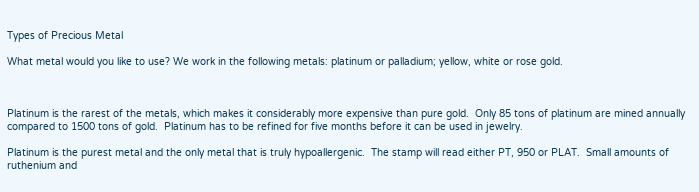Types of Precious Metal

What metal would you like to use? We work in the following metals: platinum or palladium; yellow, white or rose gold.



Platinum is the rarest of the metals, which makes it considerably more expensive than pure gold.  Only 85 tons of platinum are mined annually compared to 1500 tons of gold.  Platinum has to be refined for five months before it can be used in jewelry.

Platinum is the purest metal and the only metal that is truly hypoallergenic.  The stamp will read either PT, 950 or PLAT.  Small amounts of ruthenium and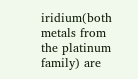iridium(both metals from the platinum family) are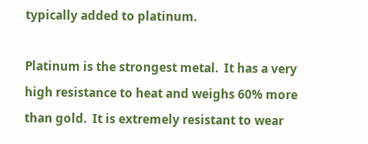typically added to platinum.

Platinum is the strongest metal.  It has a very high resistance to heat and weighs 60% more than gold.  It is extremely resistant to wear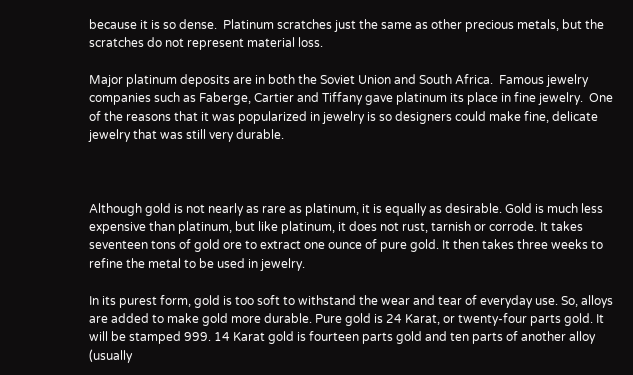because it is so dense.  Platinum scratches just the same as other precious metals, but the scratches do not represent material loss.

Major platinum deposits are in both the Soviet Union and South Africa.  Famous jewelry companies such as Faberge, Cartier and Tiffany gave platinum its place in fine jewelry.  One of the reasons that it was popularized in jewelry is so designers could make fine, delicate jewelry that was still very durable.



Although gold is not nearly as rare as platinum, it is equally as desirable. Gold is much less expensive than platinum, but like platinum, it does not rust, tarnish or corrode. It takes seventeen tons of gold ore to extract one ounce of pure gold. It then takes three weeks to refine the metal to be used in jewelry.

In its purest form, gold is too soft to withstand the wear and tear of everyday use. So, alloys are added to make gold more durable. Pure gold is 24 Karat, or twenty-four parts gold. It will be stamped 999. 14 Karat gold is fourteen parts gold and ten parts of another alloy (usually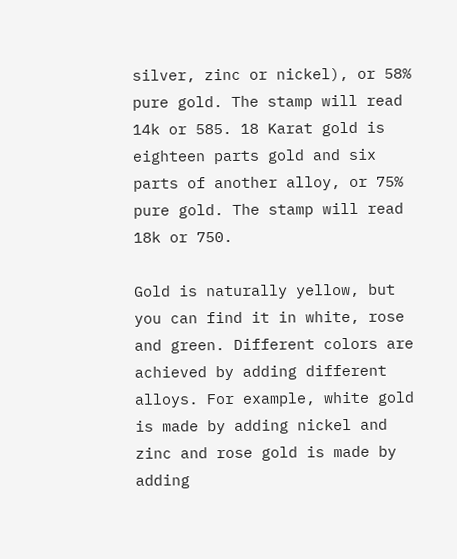silver, zinc or nickel), or 58% pure gold. The stamp will read 14k or 585. 18 Karat gold is eighteen parts gold and six parts of another alloy, or 75% pure gold. The stamp will read 18k or 750.

Gold is naturally yellow, but you can find it in white, rose and green. Different colors are achieved by adding different alloys. For example, white gold is made by adding nickel and zinc and rose gold is made by adding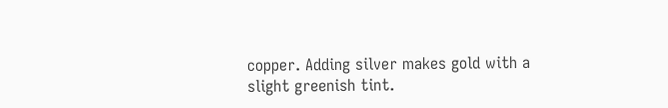copper. Adding silver makes gold with a slight greenish tint.